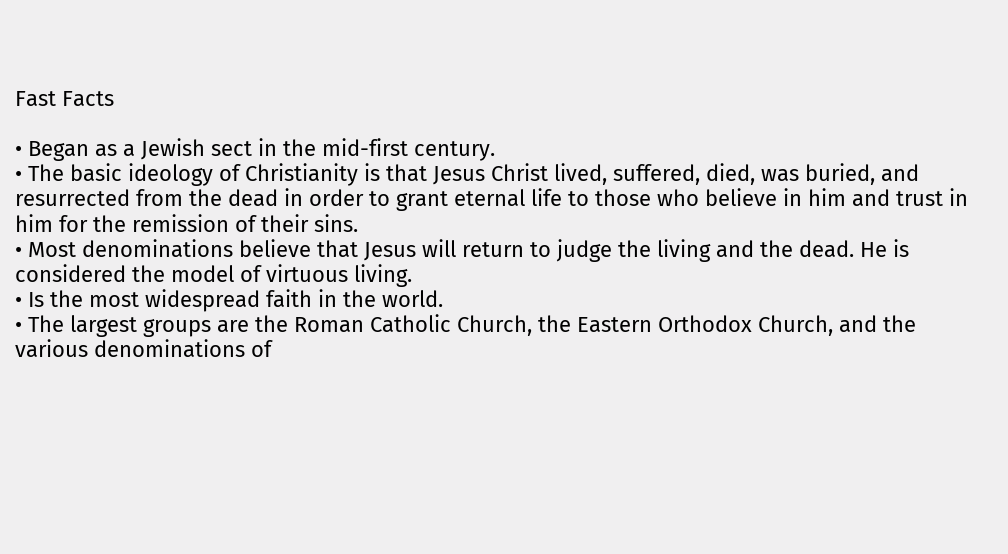Fast Facts

• Began as a Jewish sect in the mid-first century.
• The basic ideology of Christianity is that Jesus Christ lived, suffered, died, was buried, and resurrected from the dead in order to grant eternal life to those who believe in him and trust in him for the remission of their sins.
• Most denominations believe that Jesus will return to judge the living and the dead. He is considered the model of virtuous living.
• Is the most widespread faith in the world.
• The largest groups are the Roman Catholic Church, the Eastern Orthodox Church, and the various denominations of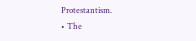Protestantism.
• The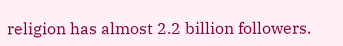religion has almost 2.2 billion followers.